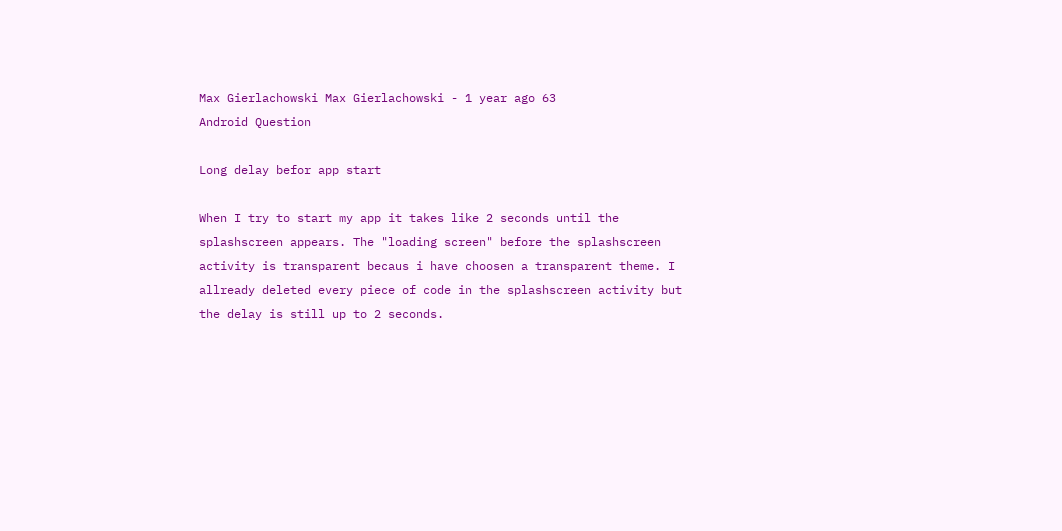Max Gierlachowski Max Gierlachowski - 1 year ago 63
Android Question

Long delay befor app start

When I try to start my app it takes like 2 seconds until the splashscreen appears. The "loading screen" before the splashscreen activity is transparent becaus i have choosen a transparent theme. I allready deleted every piece of code in the splashscreen activity but the delay is still up to 2 seconds.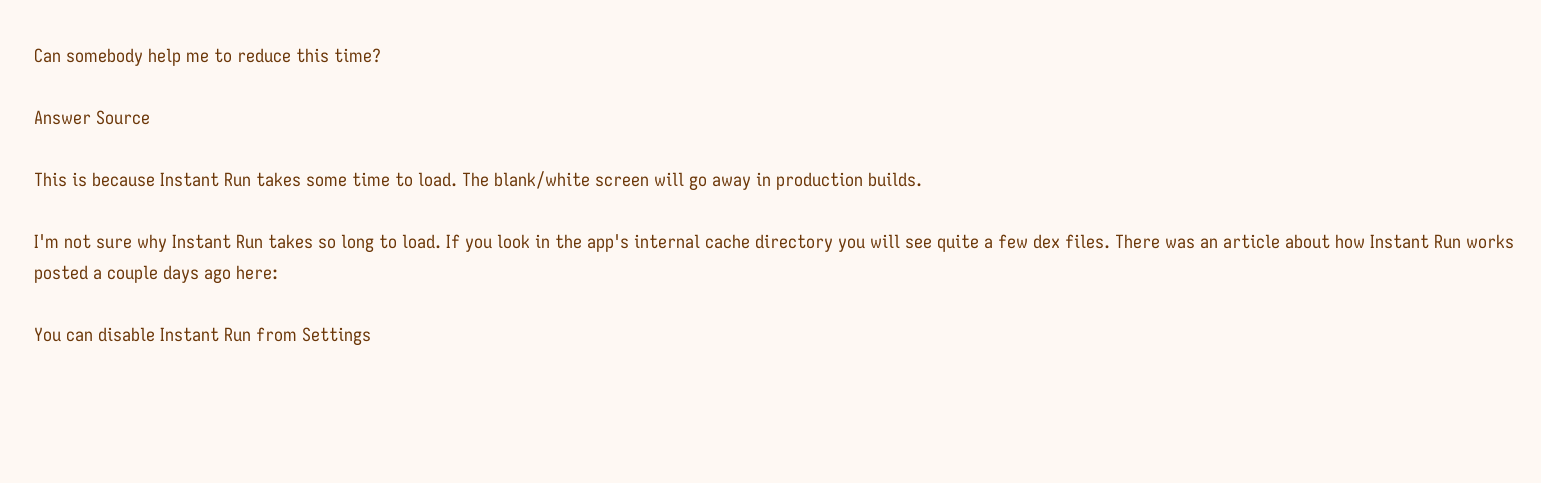Can somebody help me to reduce this time?

Answer Source

This is because Instant Run takes some time to load. The blank/white screen will go away in production builds.

I'm not sure why Instant Run takes so long to load. If you look in the app's internal cache directory you will see quite a few dex files. There was an article about how Instant Run works posted a couple days ago here:

You can disable Instant Run from Settings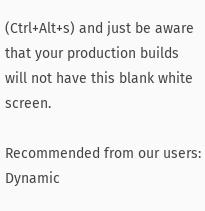(Ctrl+Alt+s) and just be aware that your production builds will not have this blank white screen.

Recommended from our users: Dynamic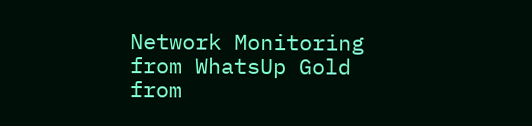Network Monitoring from WhatsUp Gold from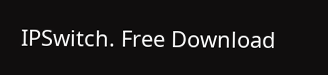IPSwitch. Free Download